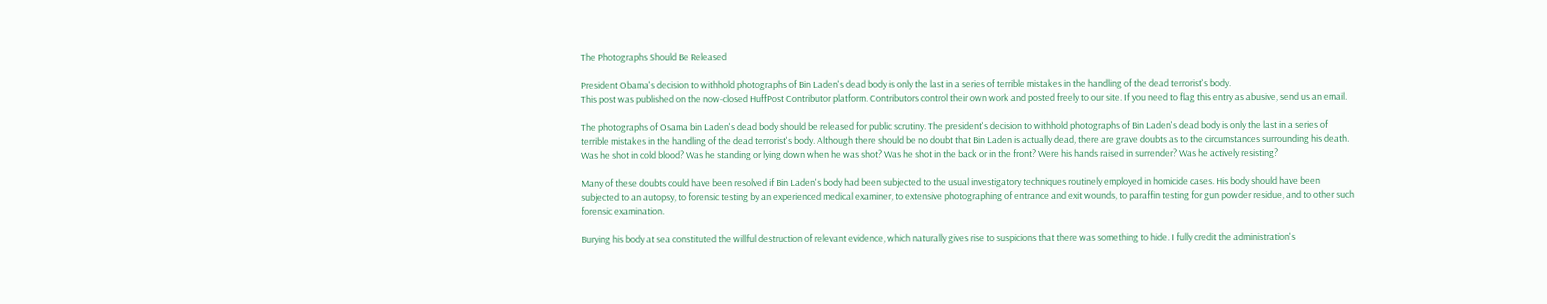The Photographs Should Be Released

President Obama's decision to withhold photographs of Bin Laden's dead body is only the last in a series of terrible mistakes in the handling of the dead terrorist's body.
This post was published on the now-closed HuffPost Contributor platform. Contributors control their own work and posted freely to our site. If you need to flag this entry as abusive, send us an email.

The photographs of Osama bin Laden's dead body should be released for public scrutiny. The president's decision to withhold photographs of Bin Laden's dead body is only the last in a series of terrible mistakes in the handling of the dead terrorist's body. Although there should be no doubt that Bin Laden is actually dead, there are grave doubts as to the circumstances surrounding his death. Was he shot in cold blood? Was he standing or lying down when he was shot? Was he shot in the back or in the front? Were his hands raised in surrender? Was he actively resisting?

Many of these doubts could have been resolved if Bin Laden's body had been subjected to the usual investigatory techniques routinely employed in homicide cases. His body should have been subjected to an autopsy, to forensic testing by an experienced medical examiner, to extensive photographing of entrance and exit wounds, to paraffin testing for gun powder residue, and to other such forensic examination.

Burying his body at sea constituted the willful destruction of relevant evidence, which naturally gives rise to suspicions that there was something to hide. I fully credit the administration's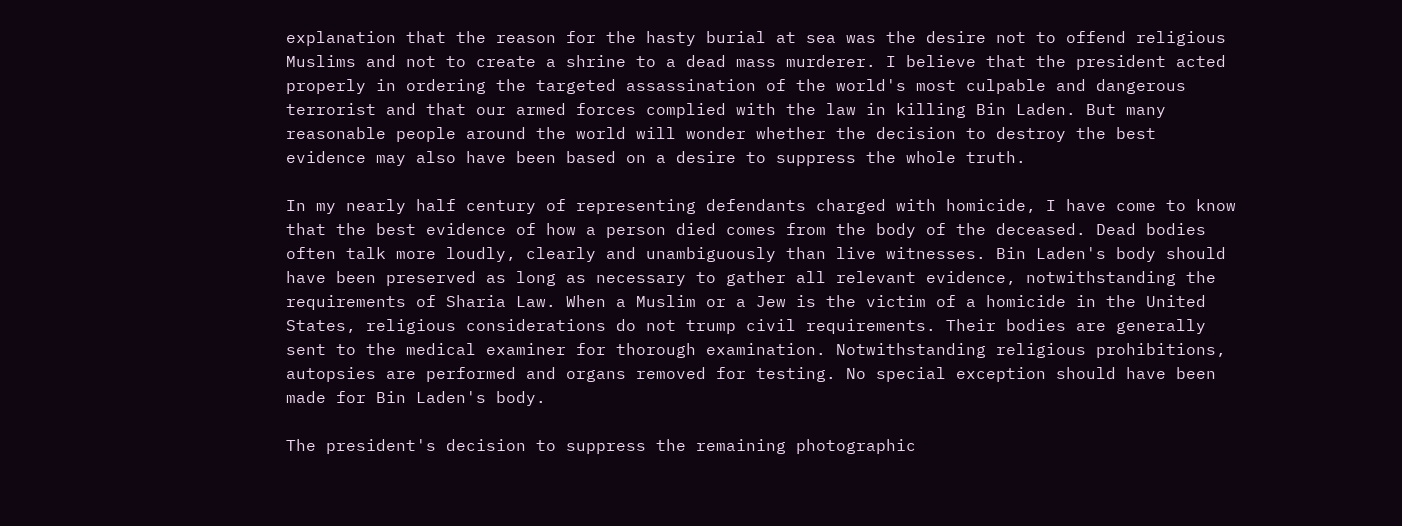explanation that the reason for the hasty burial at sea was the desire not to offend religious Muslims and not to create a shrine to a dead mass murderer. I believe that the president acted properly in ordering the targeted assassination of the world's most culpable and dangerous terrorist and that our armed forces complied with the law in killing Bin Laden. But many reasonable people around the world will wonder whether the decision to destroy the best evidence may also have been based on a desire to suppress the whole truth.

In my nearly half century of representing defendants charged with homicide, I have come to know that the best evidence of how a person died comes from the body of the deceased. Dead bodies often talk more loudly, clearly and unambiguously than live witnesses. Bin Laden's body should have been preserved as long as necessary to gather all relevant evidence, notwithstanding the requirements of Sharia Law. When a Muslim or a Jew is the victim of a homicide in the United States, religious considerations do not trump civil requirements. Their bodies are generally sent to the medical examiner for thorough examination. Notwithstanding religious prohibitions, autopsies are performed and organs removed for testing. No special exception should have been made for Bin Laden's body.

The president's decision to suppress the remaining photographic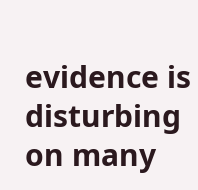evidence is disturbing on many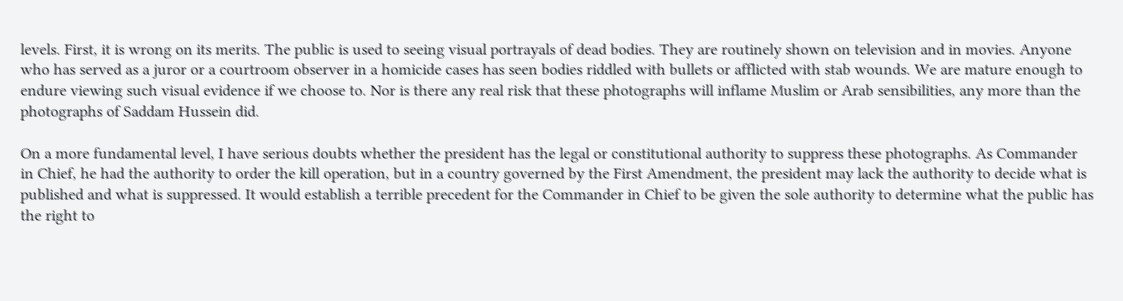levels. First, it is wrong on its merits. The public is used to seeing visual portrayals of dead bodies. They are routinely shown on television and in movies. Anyone who has served as a juror or a courtroom observer in a homicide cases has seen bodies riddled with bullets or afflicted with stab wounds. We are mature enough to endure viewing such visual evidence if we choose to. Nor is there any real risk that these photographs will inflame Muslim or Arab sensibilities, any more than the photographs of Saddam Hussein did.

On a more fundamental level, I have serious doubts whether the president has the legal or constitutional authority to suppress these photographs. As Commander in Chief, he had the authority to order the kill operation, but in a country governed by the First Amendment, the president may lack the authority to decide what is published and what is suppressed. It would establish a terrible precedent for the Commander in Chief to be given the sole authority to determine what the public has the right to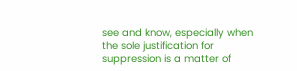see and know, especially when the sole justification for suppression is a matter of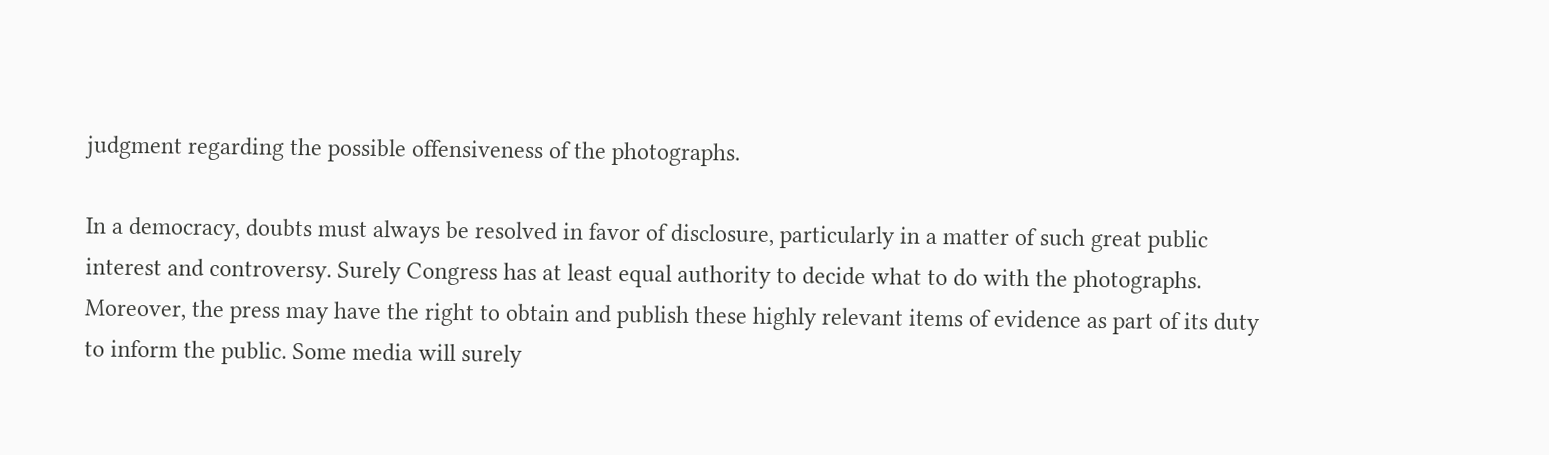judgment regarding the possible offensiveness of the photographs.

In a democracy, doubts must always be resolved in favor of disclosure, particularly in a matter of such great public interest and controversy. Surely Congress has at least equal authority to decide what to do with the photographs. Moreover, the press may have the right to obtain and publish these highly relevant items of evidence as part of its duty to inform the public. Some media will surely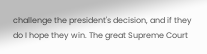challenge the president's decision, and if they do I hope they win. The great Supreme Court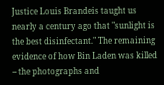Justice Louis Brandeis taught us nearly a century ago that "sunlight is the best disinfectant." The remaining evidence of how Bin Laden was killed -- the photographs and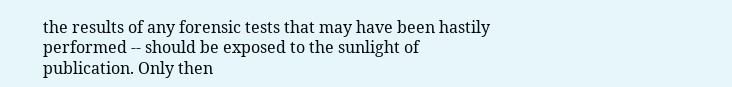the results of any forensic tests that may have been hastily performed -- should be exposed to the sunlight of publication. Only then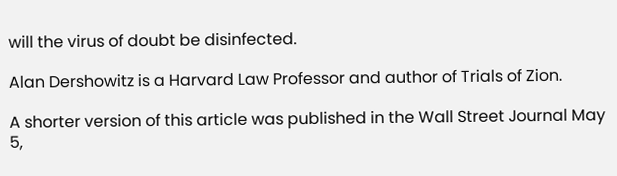will the virus of doubt be disinfected.

Alan Dershowitz is a Harvard Law Professor and author of Trials of Zion.

A shorter version of this article was published in the Wall Street Journal May 5,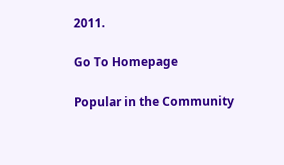2011.

Go To Homepage

Popular in the Community